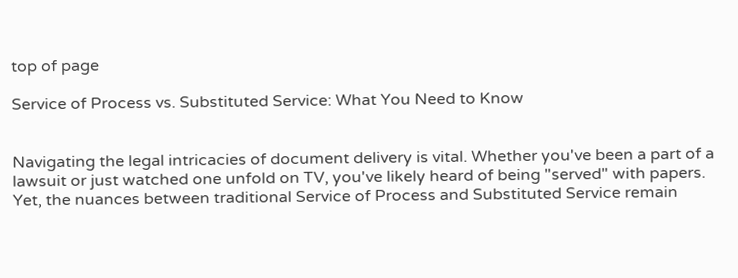top of page

Service of Process vs. Substituted Service: What You Need to Know


Navigating the legal intricacies of document delivery is vital. Whether you've been a part of a lawsuit or just watched one unfold on TV, you've likely heard of being "served" with papers. Yet, the nuances between traditional Service of Process and Substituted Service remain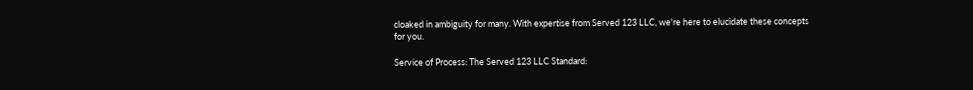cloaked in ambiguity for many. With expertise from Served 123 LLC, we're here to elucidate these concepts for you.

Service of Process: The Served 123 LLC Standard: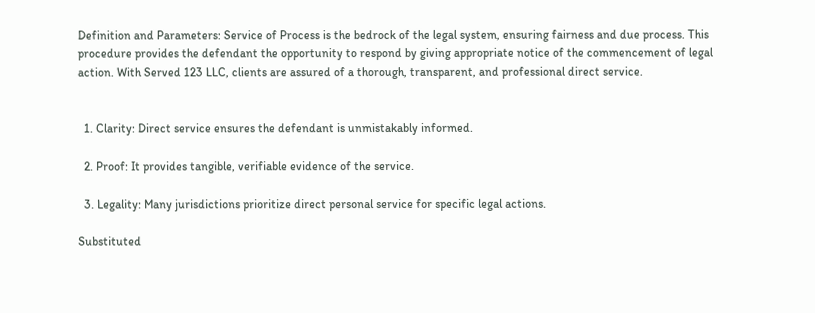Definition and Parameters: Service of Process is the bedrock of the legal system, ensuring fairness and due process. This procedure provides the defendant the opportunity to respond by giving appropriate notice of the commencement of legal action. With Served 123 LLC, clients are assured of a thorough, transparent, and professional direct service.


  1. Clarity: Direct service ensures the defendant is unmistakably informed.

  2. Proof: It provides tangible, verifiable evidence of the service.

  3. Legality: Many jurisdictions prioritize direct personal service for specific legal actions.

Substituted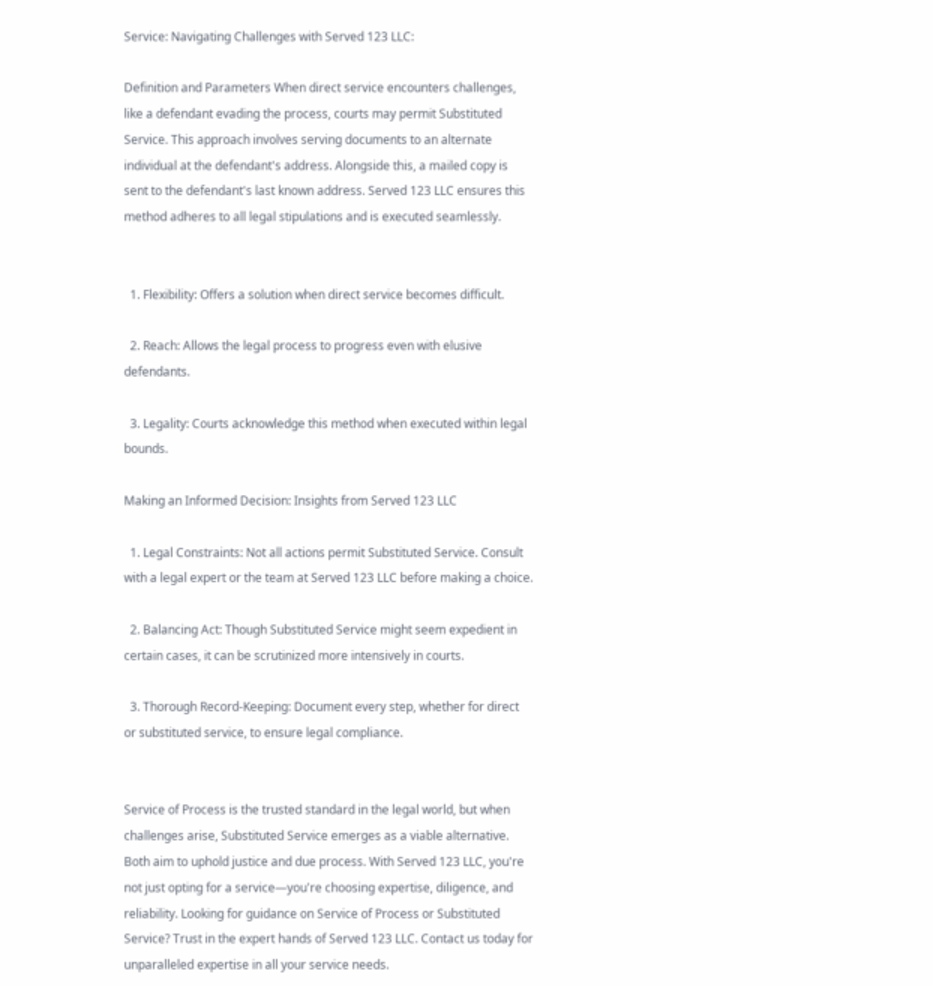Service: Navigating Challenges with Served 123 LLC:

Definition and Parameters When direct service encounters challenges, like a defendant evading the process, courts may permit Substituted Service. This approach involves serving documents to an alternate individual at the defendant's address. Alongside this, a mailed copy is sent to the defendant's last known address. Served 123 LLC ensures this method adheres to all legal stipulations and is executed seamlessly.


  1. Flexibility: Offers a solution when direct service becomes difficult.

  2. Reach: Allows the legal process to progress even with elusive defendants.

  3. Legality: Courts acknowledge this method when executed within legal bounds.

Making an Informed Decision: Insights from Served 123 LLC

  1. Legal Constraints: Not all actions permit Substituted Service. Consult with a legal expert or the team at Served 123 LLC before making a choice.

  2. Balancing Act: Though Substituted Service might seem expedient in certain cases, it can be scrutinized more intensively in courts.

  3. Thorough Record-Keeping: Document every step, whether for direct or substituted service, to ensure legal compliance.


Service of Process is the trusted standard in the legal world, but when challenges arise, Substituted Service emerges as a viable alternative. Both aim to uphold justice and due process. With Served 123 LLC, you're not just opting for a service—you're choosing expertise, diligence, and reliability. Looking for guidance on Service of Process or Substituted Service? Trust in the expert hands of Served 123 LLC. Contact us today for unparalleled expertise in all your service needs.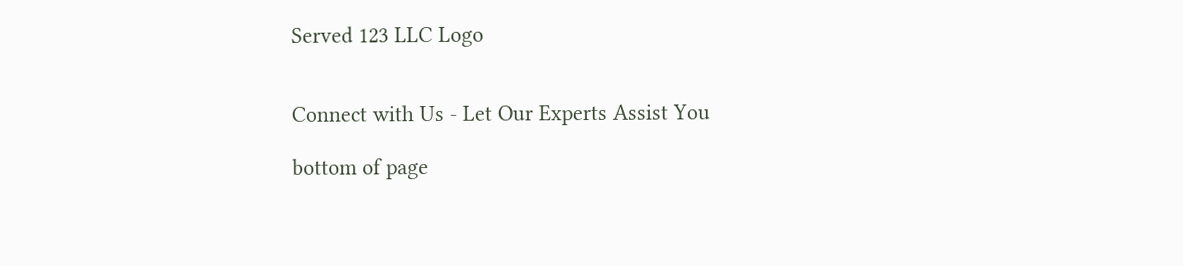Served 123 LLC Logo


Connect with Us - Let Our Experts Assist You

bottom of page